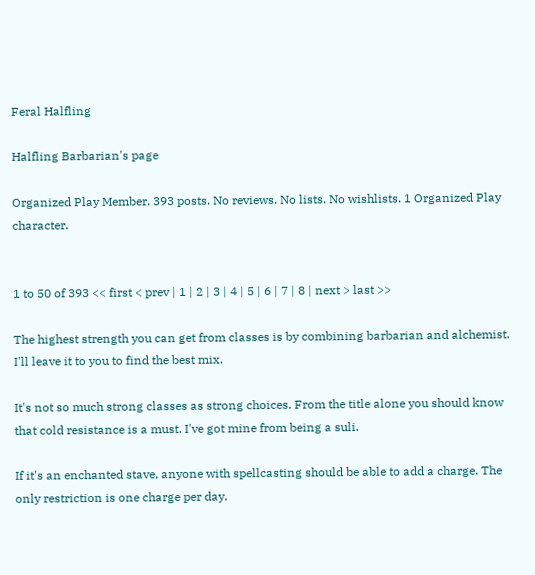Feral Halfling

Halfling Barbarian's page

Organized Play Member. 393 posts. No reviews. No lists. No wishlists. 1 Organized Play character.


1 to 50 of 393 << first < prev | 1 | 2 | 3 | 4 | 5 | 6 | 7 | 8 | next > last >>

The highest strength you can get from classes is by combining barbarian and alchemist. I'll leave it to you to find the best mix.

It's not so much strong classes as strong choices. From the title alone you should know that cold resistance is a must. I've got mine from being a suli.

If it's an enchanted stave, anyone with spellcasting should be able to add a charge. The only restriction is one charge per day.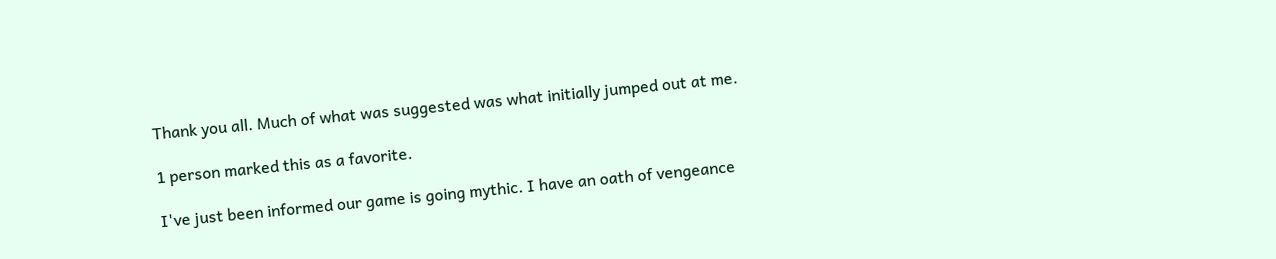Thank you all. Much of what was suggested was what initially jumped out at me.

1 person marked this as a favorite.

I've just been informed our game is going mythic. I have an oath of vengeance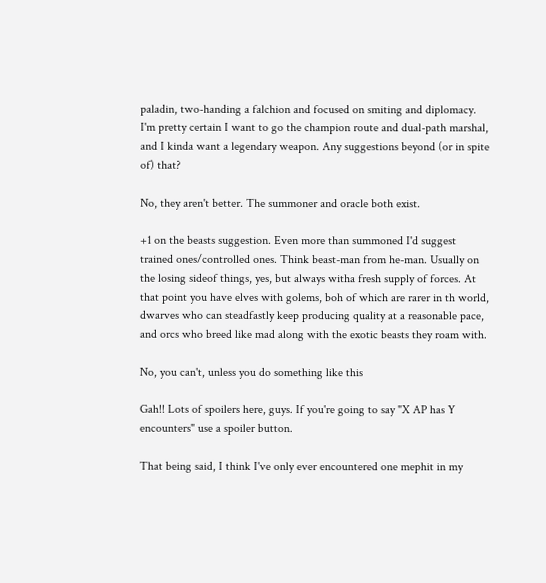paladin, two-handing a falchion and focused on smiting and diplomacy. I'm pretty certain I want to go the champion route and dual-path marshal, and I kinda want a legendary weapon. Any suggestions beyond (or in spite of) that?

No, they aren't better. The summoner and oracle both exist.

+1 on the beasts suggestion. Even more than summoned I'd suggest trained ones/controlled ones. Think beast-man from he-man. Usually on the losing sideof things, yes, but always witha fresh supply of forces. At that point you have elves with golems, boh of which are rarer in th world, dwarves who can steadfastly keep producing quality at a reasonable pace, and orcs who breed like mad along with the exotic beasts they roam with.

No, you can't, unless you do something like this

Gah!! Lots of spoilers here, guys. If you're going to say "X AP has Y encounters" use a spoiler button.

That being said, I think I've only ever encountered one mephit in my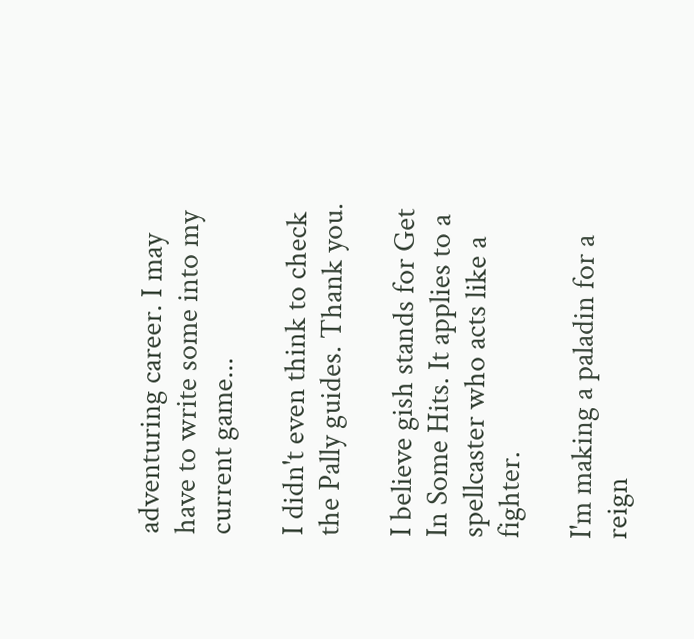adventuring career. I may have to write some into my current game...

I didn't even think to check the Pally guides. Thank you.

I believe gish stands for Get In Some Hits. It applies to a spellcaster who acts like a fighter.

I'm making a paladin for a reign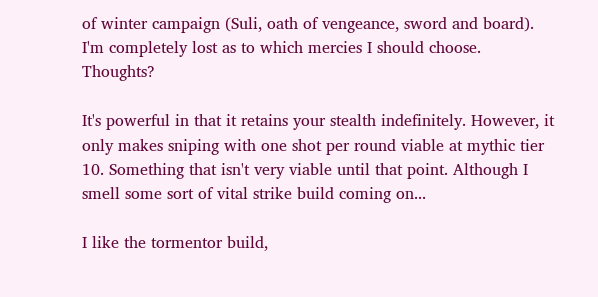of winter campaign (Suli, oath of vengeance, sword and board). I'm completely lost as to which mercies I should choose. Thoughts?

It's powerful in that it retains your stealth indefinitely. However, it only makes sniping with one shot per round viable at mythic tier 10. Something that isn't very viable until that point. Although I smell some sort of vital strike build coming on...

I like the tormentor build,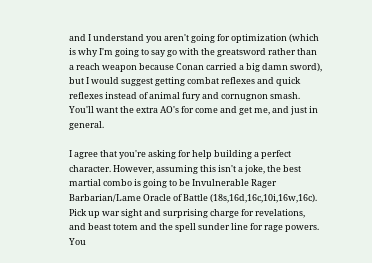and I understand you aren't going for optimization (which is why I'm going to say go with the greatsword rather than a reach weapon because Conan carried a big damn sword), but I would suggest getting combat reflexes and quick reflexes instead of animal fury and cornugnon smash. You'll want the extra AO's for come and get me, and just in general.

I agree that you're asking for help building a perfect character. However, assuming this isn't a joke, the best martial combo is going to be Invulnerable Rager Barbarian/Lame Oracle of Battle (18s,16d,16c,10i,16w,16c). Pick up war sight and surprising charge for revelations, and beast totem and the spell sunder line for rage powers. You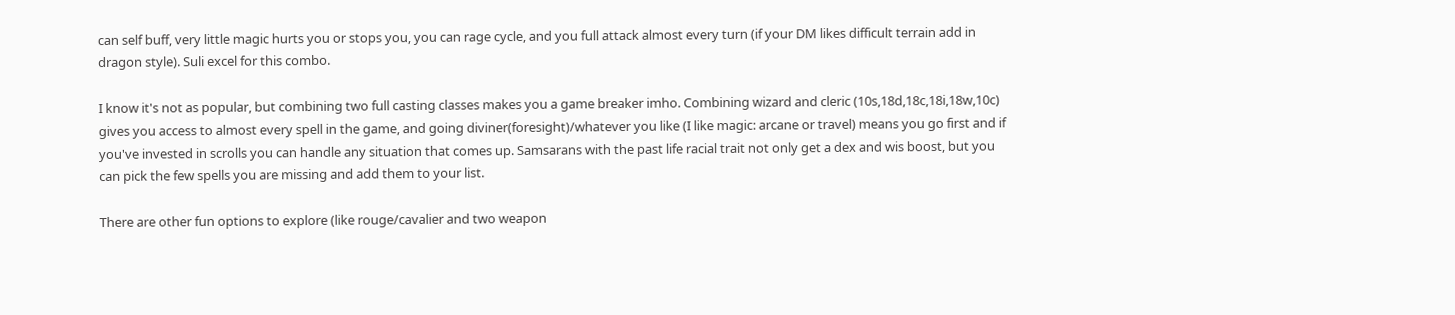can self buff, very little magic hurts you or stops you, you can rage cycle, and you full attack almost every turn (if your DM likes difficult terrain add in dragon style). Suli excel for this combo.

I know it's not as popular, but combining two full casting classes makes you a game breaker imho. Combining wizard and cleric (10s,18d,18c,18i,18w,10c) gives you access to almost every spell in the game, and going diviner(foresight)/whatever you like (I like magic: arcane or travel) means you go first and if you've invested in scrolls you can handle any situation that comes up. Samsarans with the past life racial trait not only get a dex and wis boost, but you can pick the few spells you are missing and add them to your list.

There are other fun options to explore (like rouge/cavalier and two weapon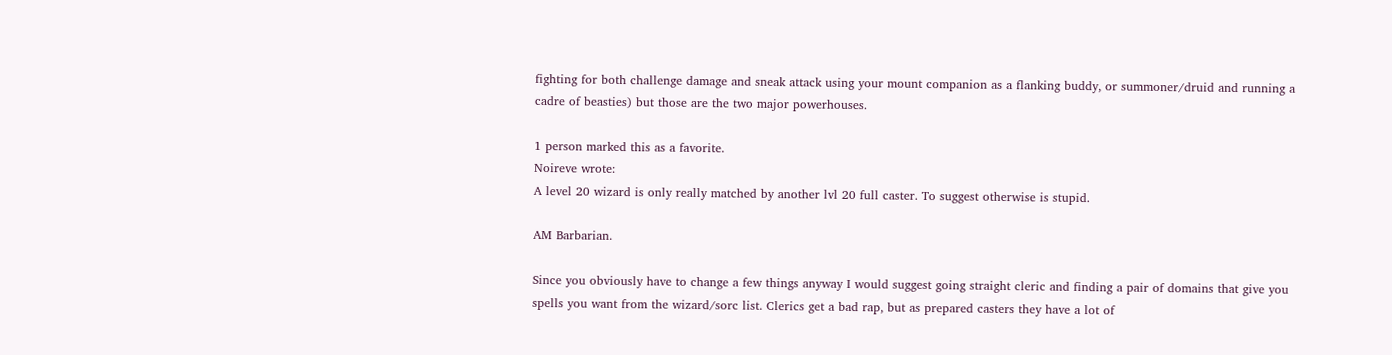fighting for both challenge damage and sneak attack using your mount companion as a flanking buddy, or summoner/druid and running a cadre of beasties) but those are the two major powerhouses.

1 person marked this as a favorite.
Noireve wrote:
A level 20 wizard is only really matched by another lvl 20 full caster. To suggest otherwise is stupid.

AM Barbarian.

Since you obviously have to change a few things anyway I would suggest going straight cleric and finding a pair of domains that give you spells you want from the wizard/sorc list. Clerics get a bad rap, but as prepared casters they have a lot of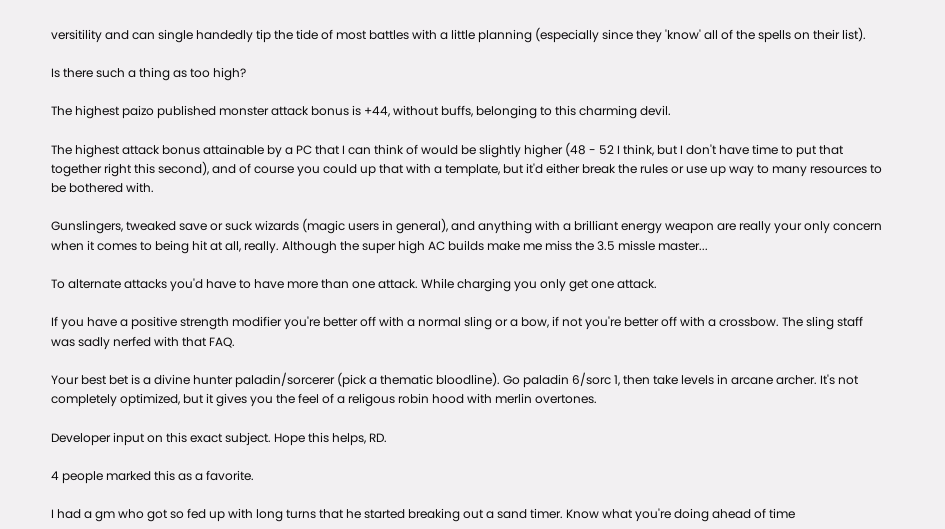versitility and can single handedly tip the tide of most battles with a little planning (especially since they 'know' all of the spells on their list).

Is there such a thing as too high?

The highest paizo published monster attack bonus is +44, without buffs, belonging to this charming devil.

The highest attack bonus attainable by a PC that I can think of would be slightly higher (48 - 52 I think, but I don't have time to put that together right this second), and of course you could up that with a template, but it'd either break the rules or use up way to many resources to be bothered with.

Gunslingers, tweaked save or suck wizards (magic users in general), and anything with a brilliant energy weapon are really your only concern when it comes to being hit at all, really. Although the super high AC builds make me miss the 3.5 missle master...

To alternate attacks you'd have to have more than one attack. While charging you only get one attack.

If you have a positive strength modifier you're better off with a normal sling or a bow, if not you're better off with a crossbow. The sling staff was sadly nerfed with that FAQ.

Your best bet is a divine hunter paladin/sorcerer (pick a thematic bloodline). Go paladin 6/sorc 1, then take levels in arcane archer. It's not completely optimized, but it gives you the feel of a religous robin hood with merlin overtones.

Developer input on this exact subject. Hope this helps, RD.

4 people marked this as a favorite.

I had a gm who got so fed up with long turns that he started breaking out a sand timer. Know what you're doing ahead of time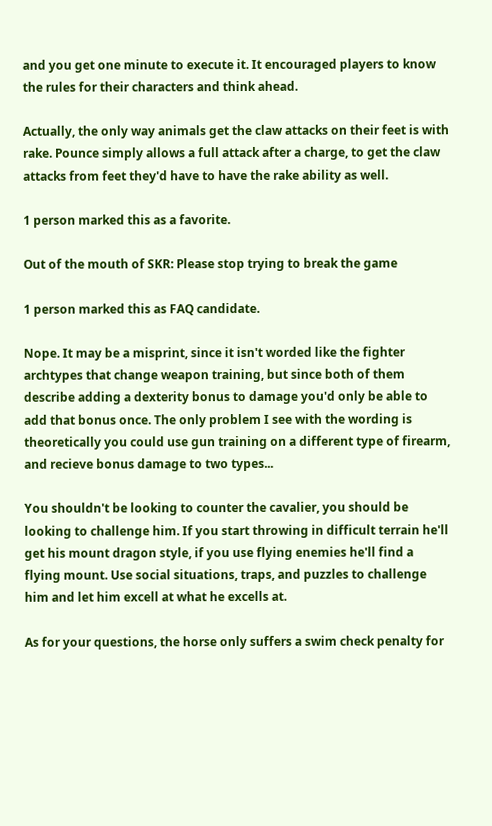and you get one minute to execute it. It encouraged players to know the rules for their characters and think ahead.

Actually, the only way animals get the claw attacks on their feet is with rake. Pounce simply allows a full attack after a charge, to get the claw attacks from feet they'd have to have the rake ability as well.

1 person marked this as a favorite.

Out of the mouth of SKR: Please stop trying to break the game

1 person marked this as FAQ candidate.

Nope. It may be a misprint, since it isn't worded like the fighter archtypes that change weapon training, but since both of them describe adding a dexterity bonus to damage you'd only be able to add that bonus once. The only problem I see with the wording is theoretically you could use gun training on a different type of firearm, and recieve bonus damage to two types...

You shouldn't be looking to counter the cavalier, you should be looking to challenge him. If you start throwing in difficult terrain he'll get his mount dragon style, if you use flying enemies he'll find a flying mount. Use social situations, traps, and puzzles to challenge him and let him excell at what he excells at.

As for your questions, the horse only suffers a swim check penalty for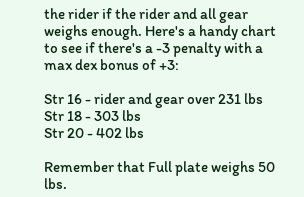the rider if the rider and all gear weighs enough. Here's a handy chart to see if there's a -3 penalty with a max dex bonus of +3:

Str 16 - rider and gear over 231 lbs
Str 18 - 303 lbs
Str 20 - 402 lbs

Remember that Full plate weighs 50 lbs.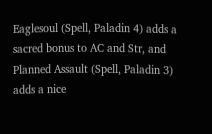Eaglesoul (Spell, Paladin 4) adds a sacred bonus to AC and Str, and Planned Assault (Spell, Paladin 3) adds a nice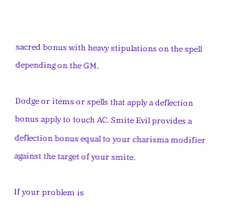sacred bonus with heavy stipulations on the spell depending on the GM.

Dodge or items or spells that apply a deflection bonus apply to touch AC. Smite Evil provides a deflection bonus equal to your charisma modifier against the target of your smite.

If your problem is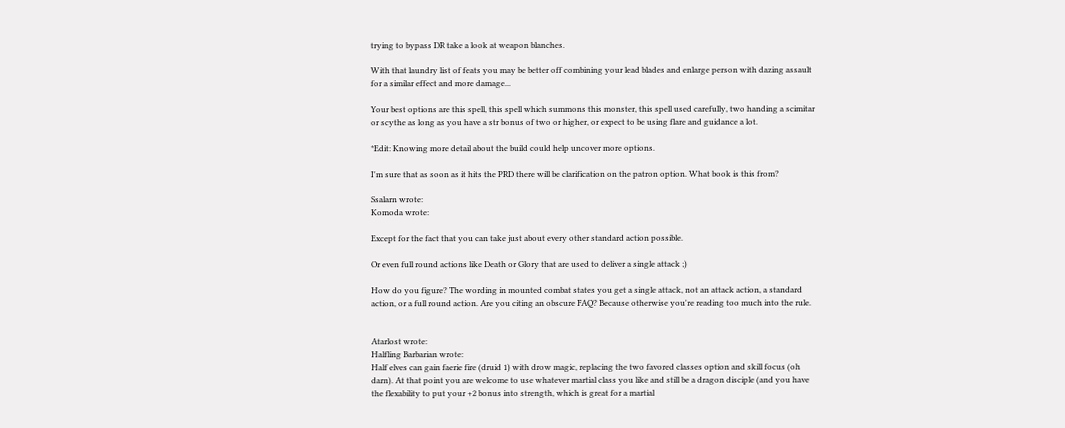trying to bypass DR take a look at weapon blanches.

With that laundry list of feats you may be better off combining your lead blades and enlarge person with dazing assault for a similar effect and more damage...

Your best options are this spell, this spell which summons this monster, this spell used carefully, two handing a scimitar or scythe as long as you have a str bonus of two or higher, or expect to be using flare and guidance a lot.

*Edit: Knowing more detail about the build could help uncover more options.

I'm sure that as soon as it hits the PRD there will be clarification on the patron option. What book is this from?

Ssalarn wrote:
Komoda wrote:

Except for the fact that you can take just about every other standard action possible.

Or even full round actions like Death or Glory that are used to deliver a single attack ;)

How do you figure? The wording in mounted combat states you get a single attack, not an attack action, a standard action, or a full round action. Are you citing an obscure FAQ? Because otherwise you're reading too much into the rule.


Atarlost wrote:
Halfling Barbarian wrote:
Half elves can gain faerie fire (druid 1) with drow magic, replacing the two favored classes option and skill focus (oh darn). At that point you are welcome to use whatever martial class you like and still be a dragon disciple (and you have the flexability to put your +2 bonus into strength, which is great for a martial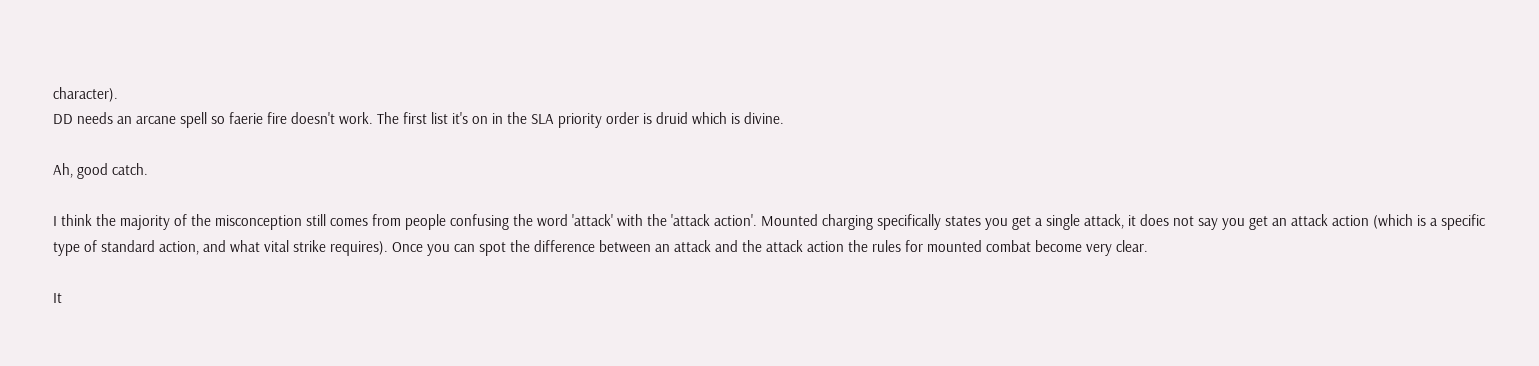character).
DD needs an arcane spell so faerie fire doesn't work. The first list it's on in the SLA priority order is druid which is divine.

Ah, good catch.

I think the majority of the misconception still comes from people confusing the word 'attack' with the 'attack action'. Mounted charging specifically states you get a single attack, it does not say you get an attack action (which is a specific type of standard action, and what vital strike requires). Once you can spot the difference between an attack and the attack action the rules for mounted combat become very clear.

It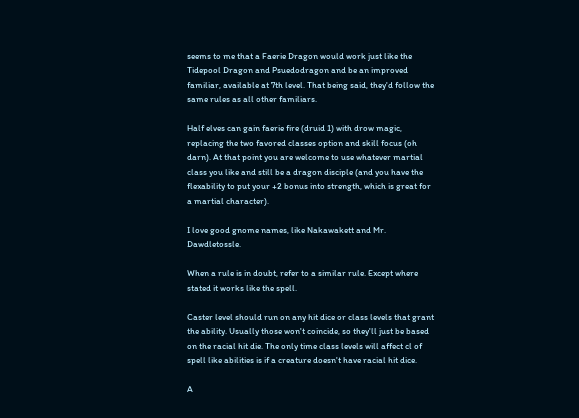seems to me that a Faerie Dragon would work just like the Tidepool Dragon and Psuedodragon and be an improved familiar, available at 7th level. That being said, they'd follow the same rules as all other familiars.

Half elves can gain faerie fire (druid 1) with drow magic, replacing the two favored classes option and skill focus (oh darn). At that point you are welcome to use whatever martial class you like and still be a dragon disciple (and you have the flexability to put your +2 bonus into strength, which is great for a martial character).

I love good gnome names, like Nakawakett and Mr. Dawdletossle.

When a rule is in doubt, refer to a similar rule. Except where stated it works like the spell.

Caster level should run on any hit dice or class levels that grant the ability. Usually those won't coincide, so they'll just be based on the racial hit die. The only time class levels will affect cl of spell like abilities is if a creature doesn't have racial hit dice.

A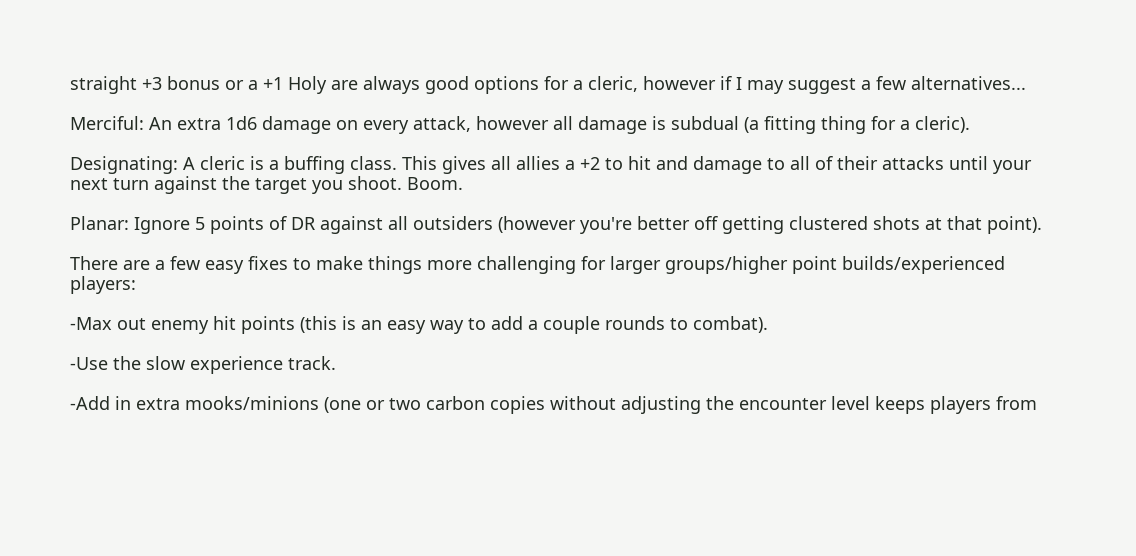straight +3 bonus or a +1 Holy are always good options for a cleric, however if I may suggest a few alternatives...

Merciful: An extra 1d6 damage on every attack, however all damage is subdual (a fitting thing for a cleric).

Designating: A cleric is a buffing class. This gives all allies a +2 to hit and damage to all of their attacks until your next turn against the target you shoot. Boom.

Planar: Ignore 5 points of DR against all outsiders (however you're better off getting clustered shots at that point).

There are a few easy fixes to make things more challenging for larger groups/higher point builds/experienced players:

-Max out enemy hit points (this is an easy way to add a couple rounds to combat).

-Use the slow experience track.

-Add in extra mooks/minions (one or two carbon copies without adjusting the encounter level keeps players from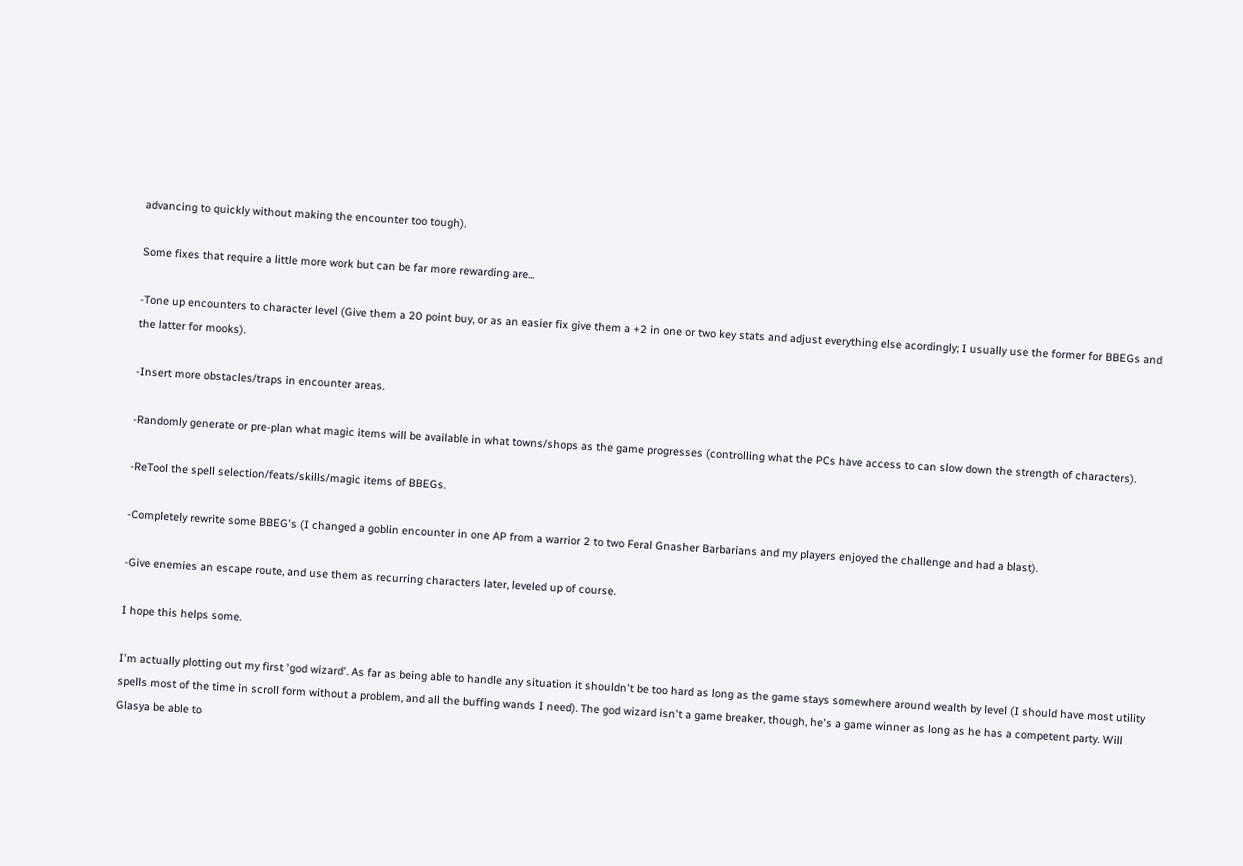advancing to quickly without making the encounter too tough).

Some fixes that require a little more work but can be far more rewarding are...

-Tone up encounters to character level (Give them a 20 point buy, or as an easier fix give them a +2 in one or two key stats and adjust everything else acordingly; I usually use the former for BBEGs and the latter for mooks).

-Insert more obstacles/traps in encounter areas.

-Randomly generate or pre-plan what magic items will be available in what towns/shops as the game progresses (controlling what the PCs have access to can slow down the strength of characters).

-ReTool the spell selection/feats/skills/magic items of BBEGs.

-Completely rewrite some BBEG's (I changed a goblin encounter in one AP from a warrior 2 to two Feral Gnasher Barbarians and my players enjoyed the challenge and had a blast).

-Give enemies an escape route, and use them as recurring characters later, leveled up of course.

I hope this helps some.

I'm actually plotting out my first 'god wizard'. As far as being able to handle any situation it shouldn't be too hard as long as the game stays somewhere around wealth by level (I should have most utility spells most of the time in scroll form without a problem, and all the buffing wands I need). The god wizard isn't a game breaker, though, he's a game winner as long as he has a competent party. Will Glasya be able to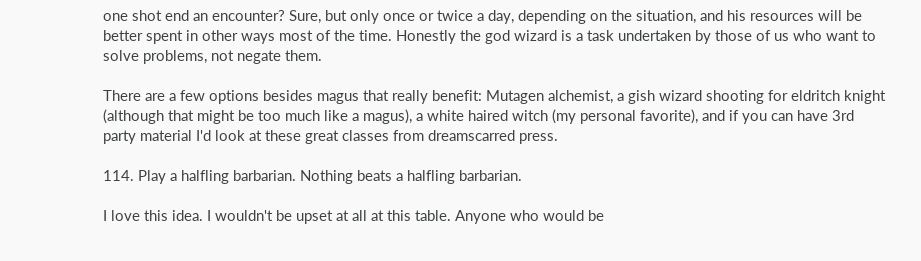one shot end an encounter? Sure, but only once or twice a day, depending on the situation, and his resources will be better spent in other ways most of the time. Honestly the god wizard is a task undertaken by those of us who want to solve problems, not negate them.

There are a few options besides magus that really benefit: Mutagen alchemist, a gish wizard shooting for eldritch knight (although that might be too much like a magus), a white haired witch (my personal favorite), and if you can have 3rd party material I'd look at these great classes from dreamscarred press.

114. Play a halfling barbarian. Nothing beats a halfling barbarian.

I love this idea. I wouldn't be upset at all at this table. Anyone who would be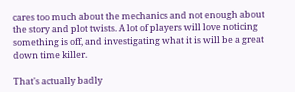cares too much about the mechanics and not enough about the story and plot twists. A lot of players will love noticing something is off, and investigating what it is will be a great down time killer.

That's actually badly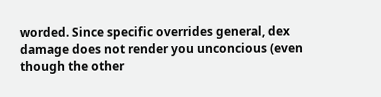worded. Since specific overrides general, dex damage does not render you unconcious (even though the other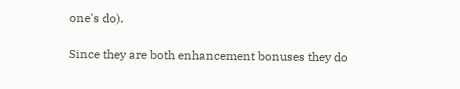one's do).

Since they are both enhancement bonuses they do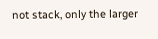not stack, only the larger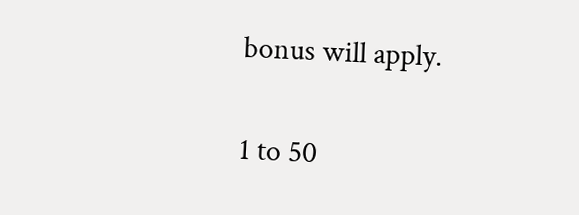bonus will apply.

1 to 50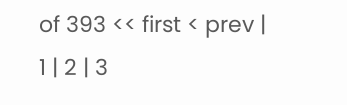of 393 << first < prev | 1 | 2 | 3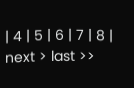| 4 | 5 | 6 | 7 | 8 | next > last >>